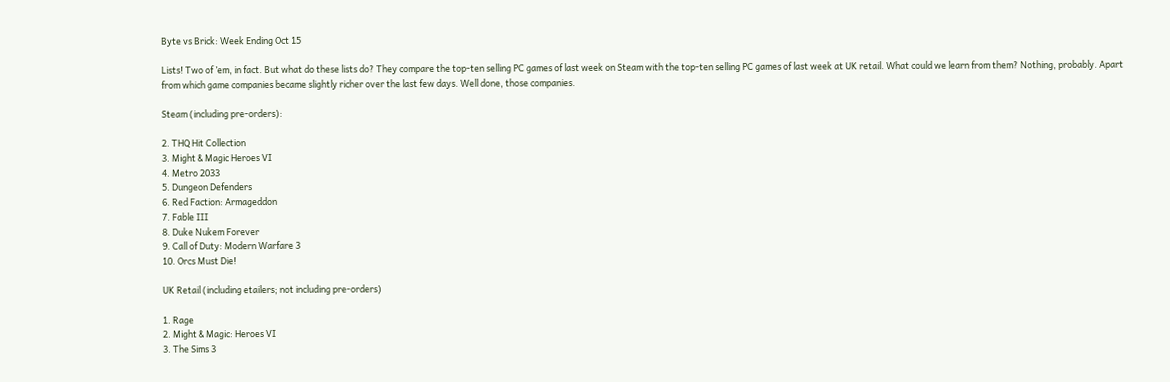Byte vs Brick: Week Ending Oct 15

Lists! Two of ’em, in fact. But what do these lists do? They compare the top-ten selling PC games of last week on Steam with the top-ten selling PC games of last week at UK retail. What could we learn from them? Nothing, probably. Apart from which game companies became slightly richer over the last few days. Well done, those companies.

Steam (including pre-orders):

2. THQ Hit Collection
3. Might & Magic Heroes VI
4. Metro 2033
5. Dungeon Defenders
6. Red Faction: Armageddon
7. Fable III
8. Duke Nukem Forever
9. Call of Duty: Modern Warfare 3
10. Orcs Must Die!

UK Retail (including etailers; not including pre-orders)

1. Rage
2. Might & Magic: Heroes VI
3. The Sims 3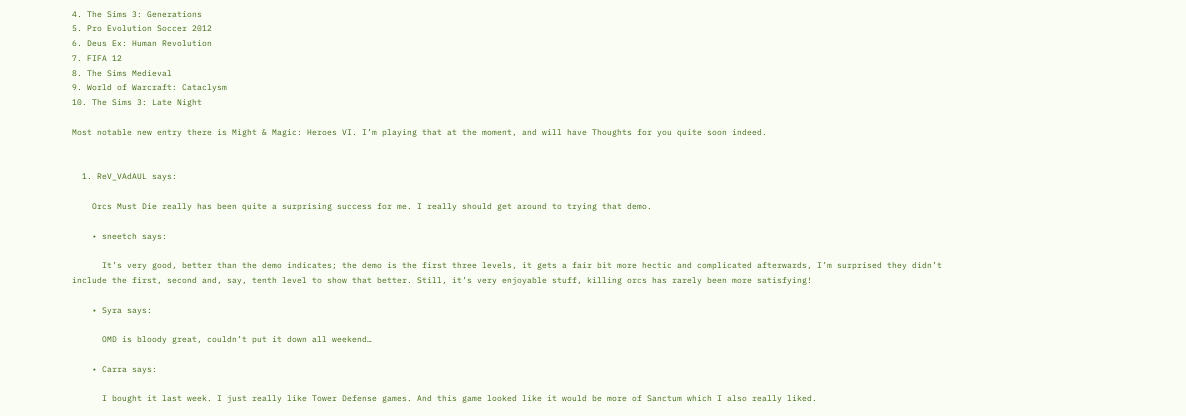4. The Sims 3: Generations
5. Pro Evolution Soccer 2012
6. Deus Ex: Human Revolution
7. FIFA 12
8. The Sims Medieval
9. World of Warcraft: Cataclysm
10. The Sims 3: Late Night

Most notable new entry there is Might & Magic: Heroes VI. I’m playing that at the moment, and will have Thoughts for you quite soon indeed.


  1. ReV_VAdAUL says:

    Orcs Must Die really has been quite a surprising success for me. I really should get around to trying that demo.

    • sneetch says:

      It’s very good, better than the demo indicates; the demo is the first three levels, it gets a fair bit more hectic and complicated afterwards, I’m surprised they didn’t include the first, second and, say, tenth level to show that better. Still, it’s very enjoyable stuff, killing orcs has rarely been more satisfying!

    • Syra says:

      OMD is bloody great, couldn’t put it down all weekend…

    • Carra says:

      I bought it last week. I just really like Tower Defense games. And this game looked like it would be more of Sanctum which I also really liked.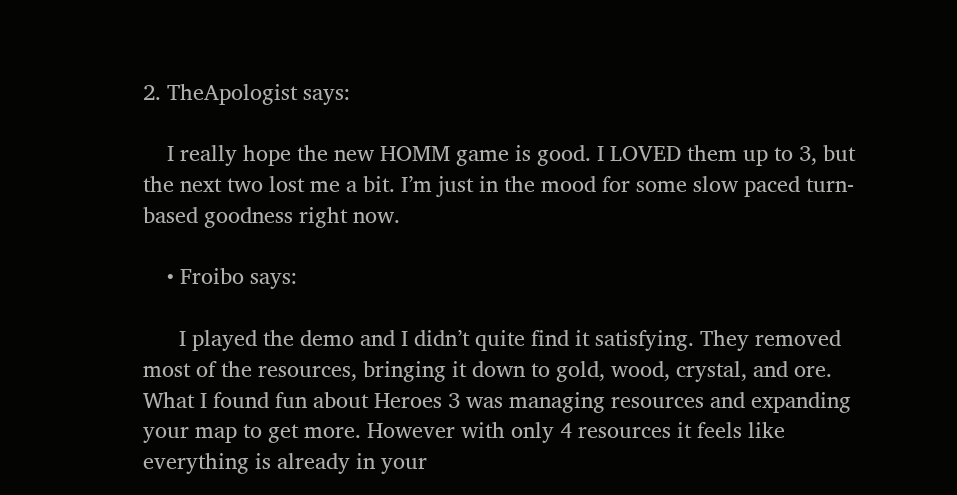2. TheApologist says:

    I really hope the new HOMM game is good. I LOVED them up to 3, but the next two lost me a bit. I’m just in the mood for some slow paced turn-based goodness right now.

    • Froibo says:

      I played the demo and I didn’t quite find it satisfying. They removed most of the resources, bringing it down to gold, wood, crystal, and ore. What I found fun about Heroes 3 was managing resources and expanding your map to get more. However with only 4 resources it feels like everything is already in your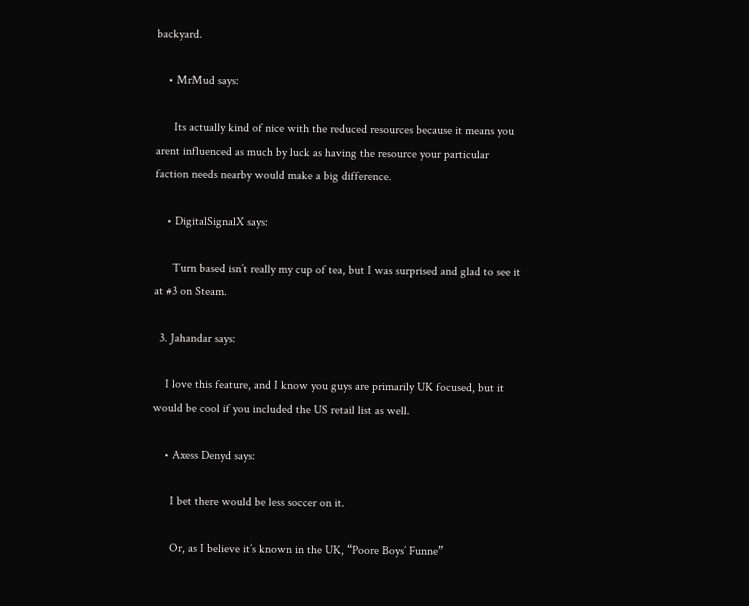backyard.

    • MrMud says:

      Its actually kind of nice with the reduced resources because it means you arent influenced as much by luck as having the resource your particular faction needs nearby would make a big difference.

    • DigitalSignalX says:

      Turn based isn’t really my cup of tea, but I was surprised and glad to see it at #3 on Steam.

  3. Jahandar says:

    I love this feature, and I know you guys are primarily UK focused, but it would be cool if you included the US retail list as well.

    • Axess Denyd says:

      I bet there would be less soccer on it.

      Or, as I believe it’s known in the UK, “Poore Boys’ Funne”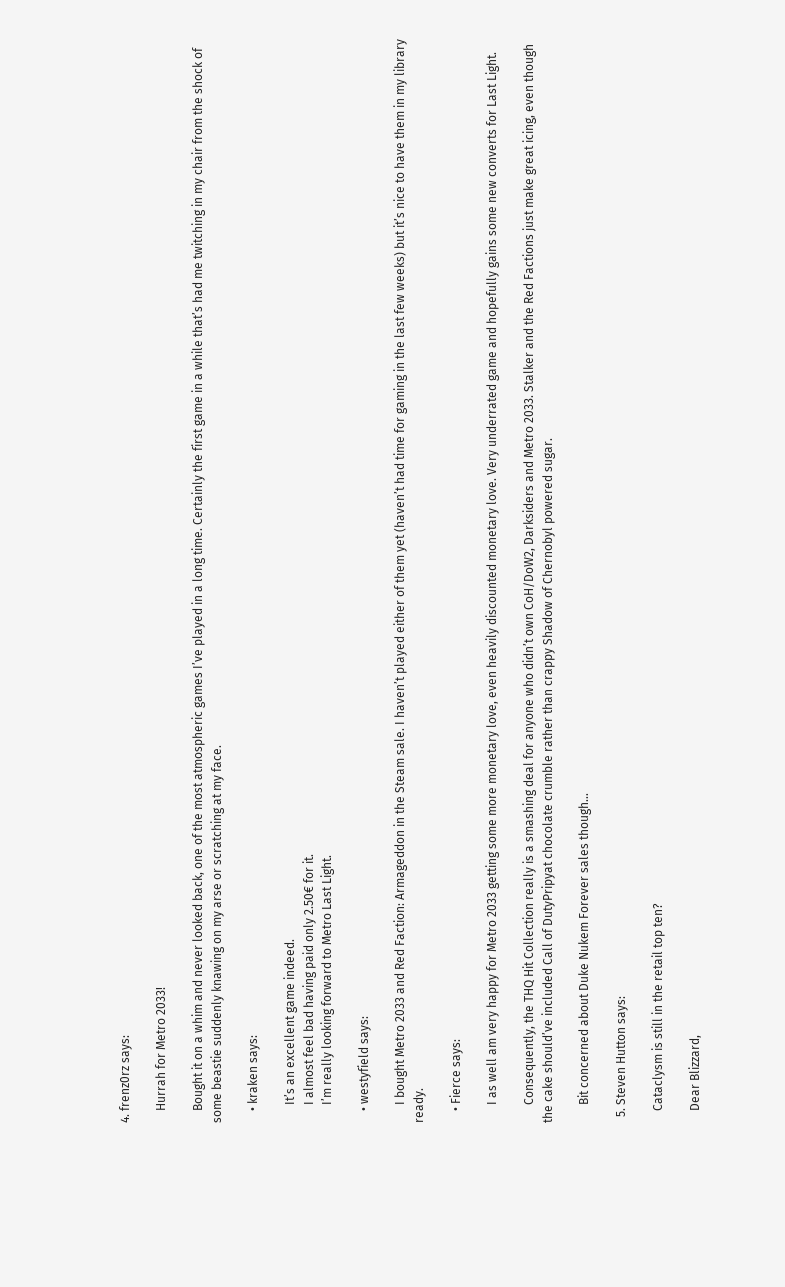4. frenz0rz says:

    Hurrah for Metro 2033!

    Bought it on a whim and never looked back, one of the most atmospheric games I’ve played in a long time. Certainly the first game in a while that’s had me twitching in my chair from the shock of some beastie suddenly knawing on my arse or scratching at my face.

    • kraken says:

      It’s an excellent game indeed.
      I almost feel bad having paid only 2.50€ for it.
      I’m really looking forward to Metro Last Light.

    • westyfield says:

      I bought Metro 2033 and Red Faction: Armageddon in the Steam sale. I haven’t played either of them yet (haven’t had time for gaming in the last few weeks) but it’s nice to have them in my library ready.

    • Fierce says:

      I as well am very happy for Metro 2033 getting some more monetary love, even heavily discounted monetary love. Very underrated game and hopefully gains some new converts for Last Light.

      Consequently, the THQ Hit Collection really is a smashing deal for anyone who didn’t own CoH/DoW2, Darksiders and Metro 2033. Stalker and the Red Factions just make great icing, even though the cake should’ve included Call of DutyPripyat chocolate crumble rather than crappy Shadow of Chernobyl powered sugar.

      Bit concerned about Duke Nukem Forever sales though…

  5. Steven Hutton says:

    Cataclysm is still in the retail top ten?

    Dear Blizzard,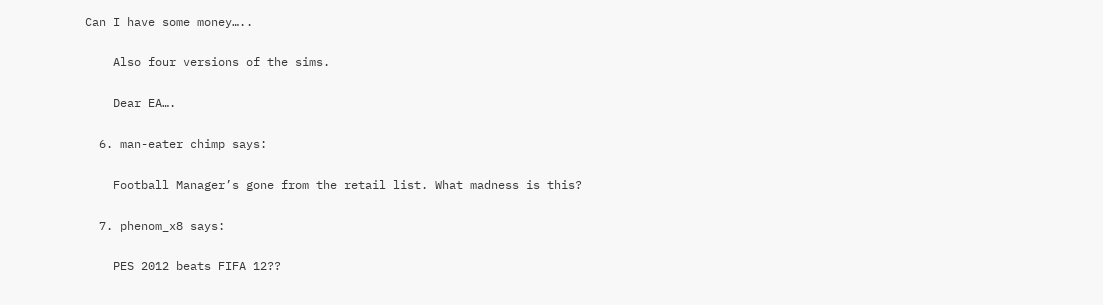Can I have some money…..

    Also four versions of the sims.

    Dear EA….

  6. man-eater chimp says:

    Football Manager’s gone from the retail list. What madness is this?

  7. phenom_x8 says:

    PES 2012 beats FIFA 12??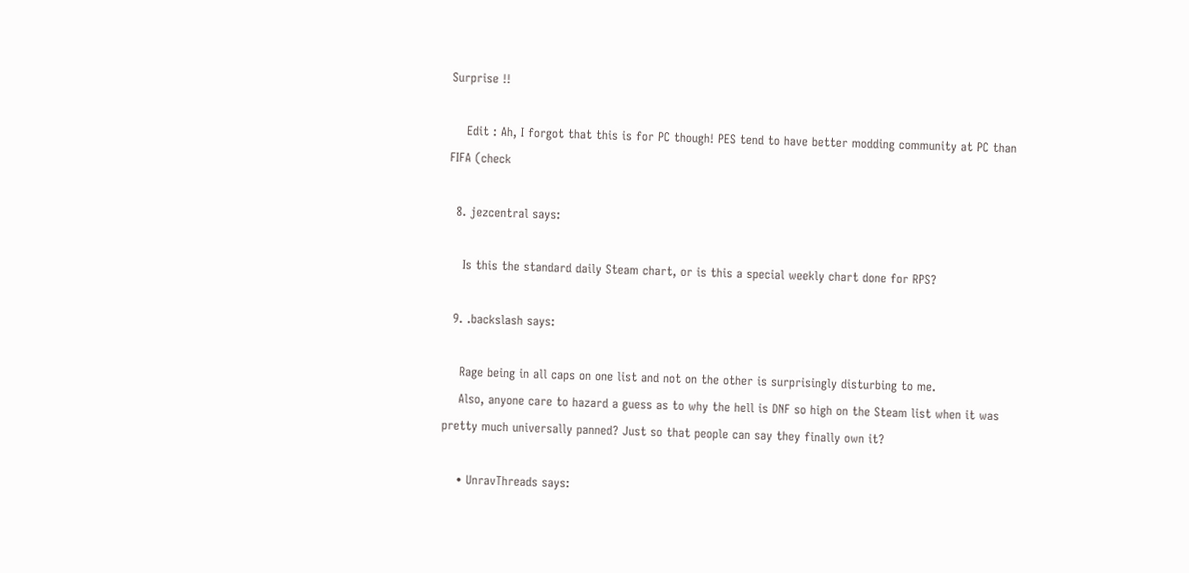Surprise !!

    Edit : Ah, I forgot that this is for PC though! PES tend to have better modding community at PC than FIFA (check

  8. jezcentral says:

    Is this the standard daily Steam chart, or is this a special weekly chart done for RPS?

  9. .backslash says:

    Rage being in all caps on one list and not on the other is surprisingly disturbing to me.
    Also, anyone care to hazard a guess as to why the hell is DNF so high on the Steam list when it was pretty much universally panned? Just so that people can say they finally own it?

    • UnravThreads says: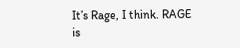It’s Rage, I think. RAGE is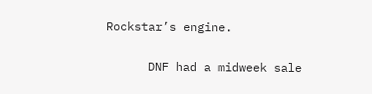Rockstar’s engine.

      DNF had a midweek sale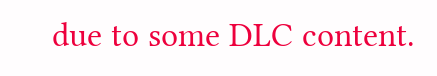due to some DLC content.